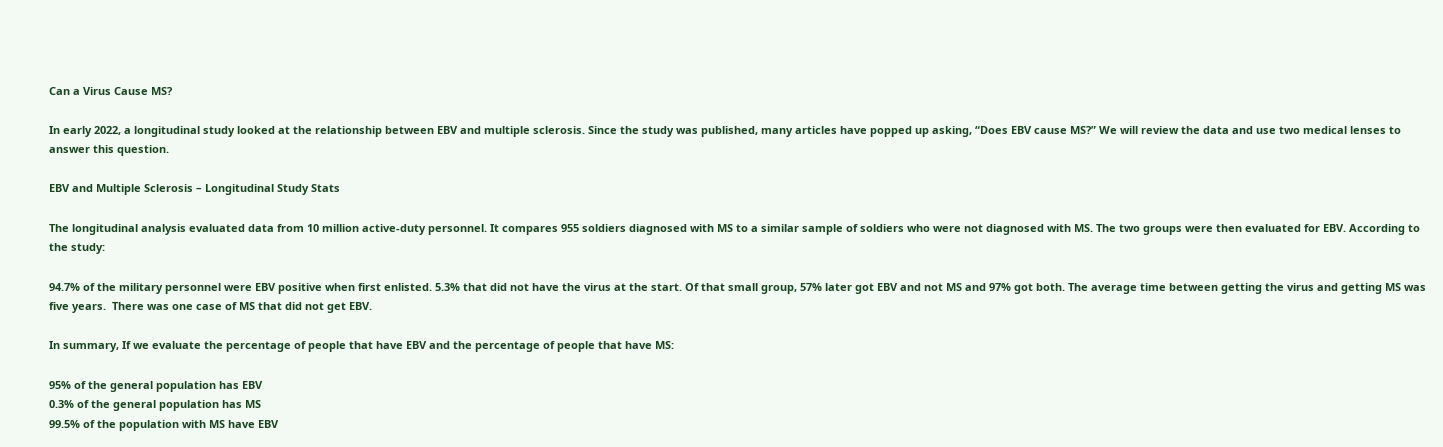Can a Virus Cause MS?

In early 2022, a longitudinal study looked at the relationship between EBV and multiple sclerosis. Since the study was published, many articles have popped up asking, “Does EBV cause MS?” We will review the data and use two medical lenses to answer this question.

EBV and Multiple Sclerosis – Longitudinal Study Stats

The longitudinal analysis evaluated data from 10 million active-duty personnel. It compares 955 soldiers diagnosed with MS to a similar sample of soldiers who were not diagnosed with MS. The two groups were then evaluated for EBV. According to the study:

94.7% of the military personnel were EBV positive when first enlisted. 5.3% that did not have the virus at the start. Of that small group, 57% later got EBV and not MS and 97% got both. The average time between getting the virus and getting MS was five years.  There was one case of MS that did not get EBV.

In summary, If we evaluate the percentage of people that have EBV and the percentage of people that have MS:

95% of the general population has EBV
0.3% of the general population has MS
99.5% of the population with MS have EBV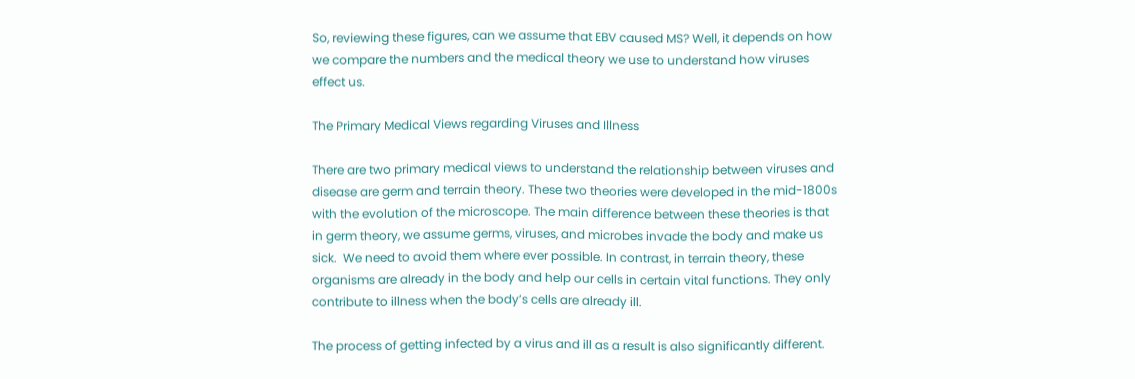So, reviewing these figures, can we assume that EBV caused MS? Well, it depends on how we compare the numbers and the medical theory we use to understand how viruses effect us.

The Primary Medical Views regarding Viruses and Illness

There are two primary medical views to understand the relationship between viruses and disease are germ and terrain theory. These two theories were developed in the mid-1800s with the evolution of the microscope. The main difference between these theories is that in germ theory, we assume germs, viruses, and microbes invade the body and make us sick.  We need to avoid them where ever possible. In contrast, in terrain theory, these organisms are already in the body and help our cells in certain vital functions. They only contribute to illness when the body’s cells are already ill.

The process of getting infected by a virus and ill as a result is also significantly different.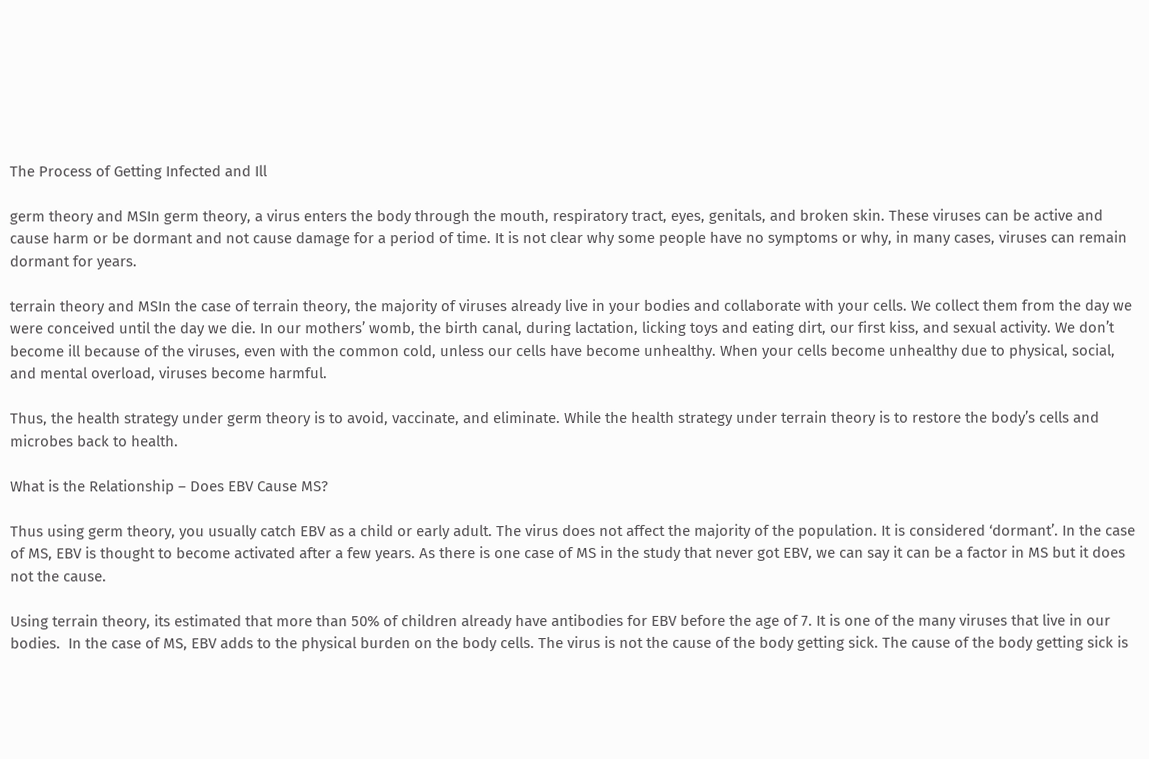The Process of Getting Infected and Ill

germ theory and MSIn germ theory, a virus enters the body through the mouth, respiratory tract, eyes, genitals, and broken skin. These viruses can be active and cause harm or be dormant and not cause damage for a period of time. It is not clear why some people have no symptoms or why, in many cases, viruses can remain dormant for years.

terrain theory and MSIn the case of terrain theory, the majority of viruses already live in your bodies and collaborate with your cells. We collect them from the day we were conceived until the day we die. In our mothers’ womb, the birth canal, during lactation, licking toys and eating dirt, our first kiss, and sexual activity. We don’t become ill because of the viruses, even with the common cold, unless our cells have become unhealthy. When your cells become unhealthy due to physical, social, and mental overload, viruses become harmful.

Thus, the health strategy under germ theory is to avoid, vaccinate, and eliminate. While the health strategy under terrain theory is to restore the body’s cells and microbes back to health.

What is the Relationship – Does EBV Cause MS?

Thus using germ theory, you usually catch EBV as a child or early adult. The virus does not affect the majority of the population. It is considered ‘dormant’. In the case of MS, EBV is thought to become activated after a few years. As there is one case of MS in the study that never got EBV, we can say it can be a factor in MS but it does not the cause.

Using terrain theory, its estimated that more than 50% of children already have antibodies for EBV before the age of 7. It is one of the many viruses that live in our bodies.  In the case of MS, EBV adds to the physical burden on the body cells. The virus is not the cause of the body getting sick. The cause of the body getting sick is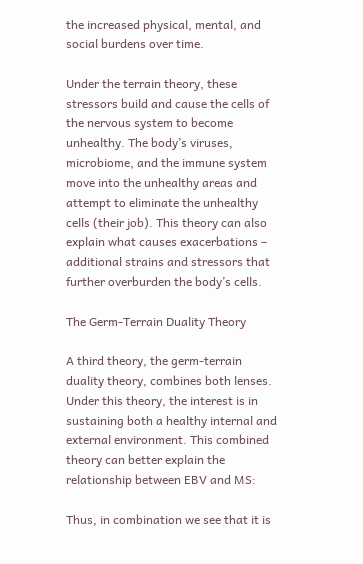the increased physical, mental, and social burdens over time.

Under the terrain theory, these stressors build and cause the cells of the nervous system to become unhealthy. The body’s viruses, microbiome, and the immune system move into the unhealthy areas and attempt to eliminate the unhealthy cells (their job). This theory can also explain what causes exacerbations – additional strains and stressors that further overburden the body’s cells.

The Germ-Terrain Duality Theory

A third theory, the germ-terrain duality theory, combines both lenses. Under this theory, the interest is in sustaining both a healthy internal and external environment. This combined theory can better explain the relationship between EBV and MS:

Thus, in combination we see that it is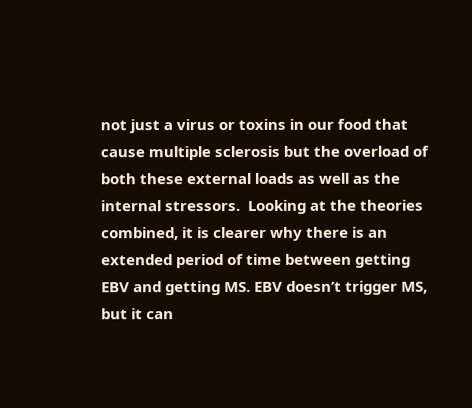not just a virus or toxins in our food that cause multiple sclerosis but the overload of both these external loads as well as the internal stressors.  Looking at the theories combined, it is clearer why there is an extended period of time between getting EBV and getting MS. EBV doesn’t trigger MS, but it can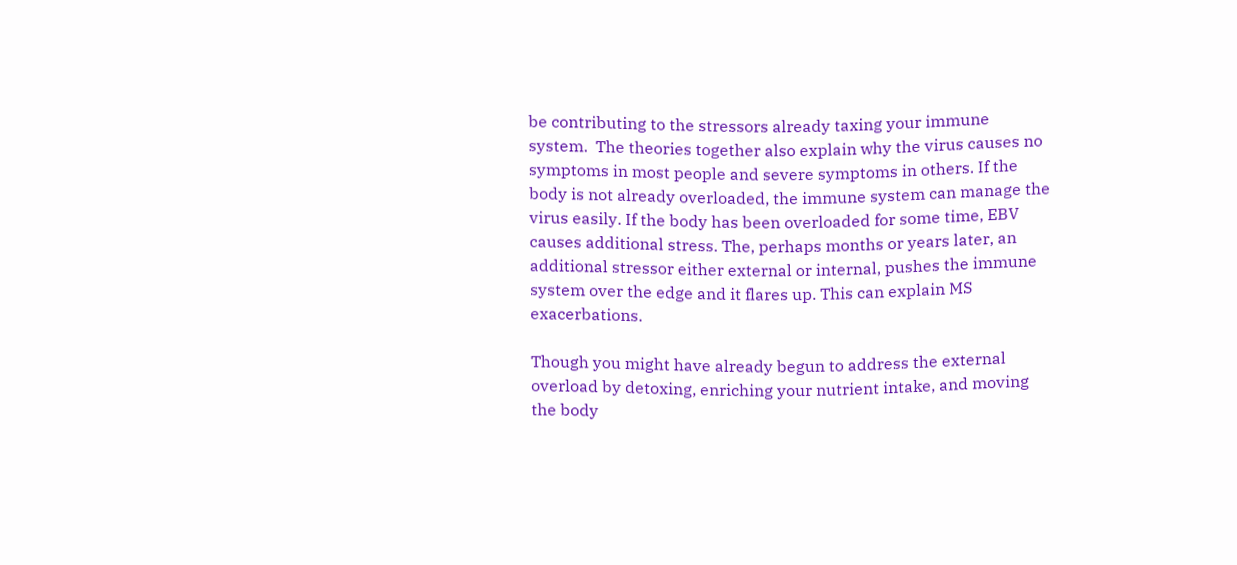be contributing to the stressors already taxing your immune system.  The theories together also explain why the virus causes no symptoms in most people and severe symptoms in others. If the body is not already overloaded, the immune system can manage the virus easily. If the body has been overloaded for some time, EBV causes additional stress. The, perhaps months or years later, an additional stressor either external or internal, pushes the immune system over the edge and it flares up. This can explain MS exacerbations.

Though you might have already begun to address the external overload by detoxing, enriching your nutrient intake, and moving the body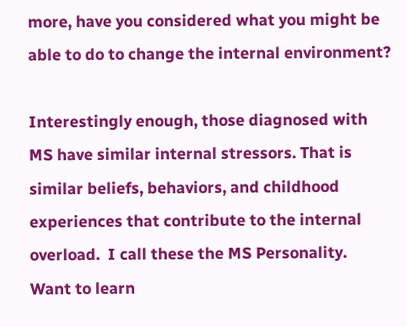more, have you considered what you might be able to do to change the internal environment?

Interestingly enough, those diagnosed with MS have similar internal stressors. That is similar beliefs, behaviors, and childhood experiences that contribute to the internal overload.  I call these the MS Personality.  Want to learn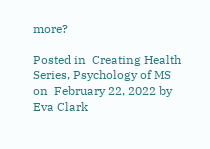more?

Posted in  Creating Health Series, Psychology of MS   on  February 22, 2022 by  Eva Clark